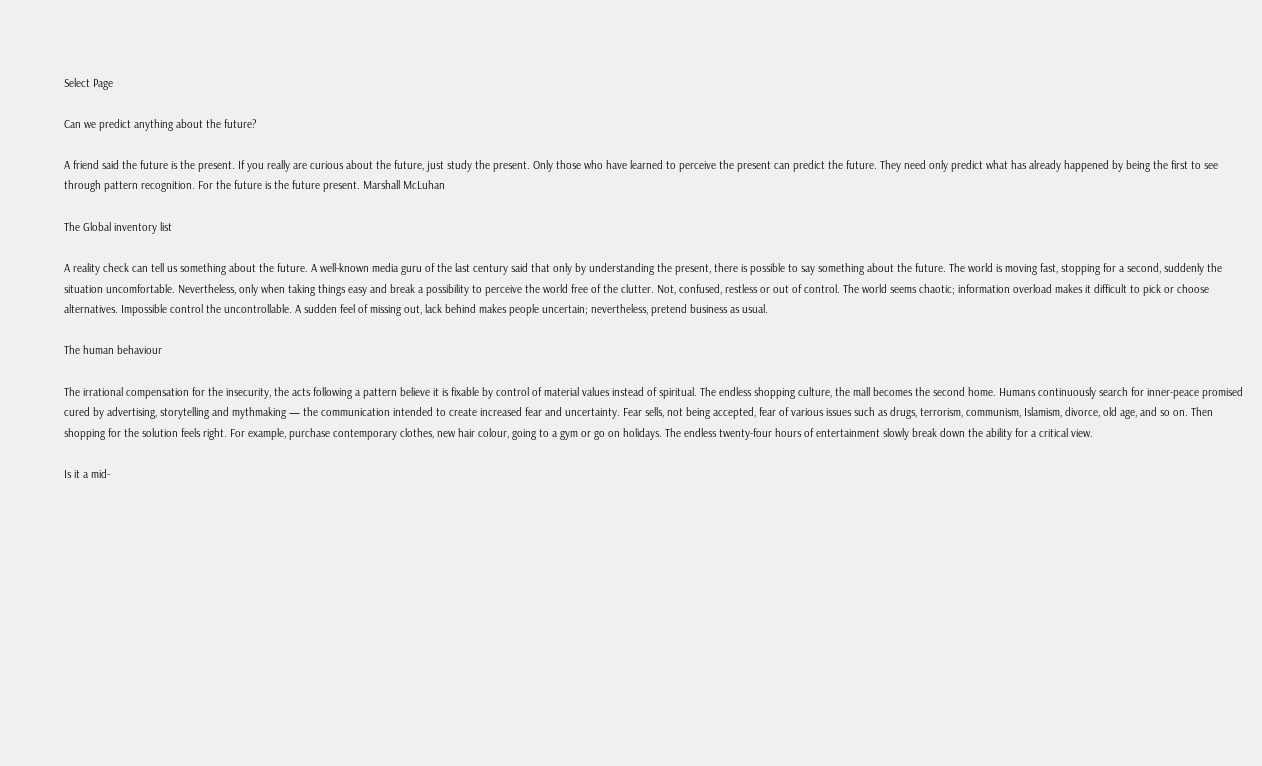Select Page

Can we predict anything about the future?

A friend said the future is the present. If you really are curious about the future, just study the present. Only those who have learned to perceive the present can predict the future. They need only predict what has already happened by being the first to see through pattern recognition. For the future is the future present. Marshall McLuhan

The Global inventory list

A reality check can tell us something about the future. A well-known media guru of the last century said that only by understanding the present, there is possible to say something about the future. The world is moving fast, stopping for a second, suddenly the situation uncomfortable. Nevertheless, only when taking things easy and break a possibility to perceive the world free of the clutter. Not, confused, restless or out of control. The world seems chaotic; information overload makes it difficult to pick or choose alternatives. Impossible control the uncontrollable. A sudden feel of missing out, lack behind makes people uncertain; nevertheless, pretend business as usual.

The human behaviour

The irrational compensation for the insecurity, the acts following a pattern believe it is fixable by control of material values instead of spiritual. The endless shopping culture, the mall becomes the second home. Humans continuously search for inner-peace promised cured by advertising, storytelling and mythmaking — the communication intended to create increased fear and uncertainty. Fear sells, not being accepted, fear of various issues such as drugs, terrorism, communism, Islamism, divorce, old age, and so on. Then shopping for the solution feels right. For example, purchase contemporary clothes, new hair colour, going to a gym or go on holidays. The endless twenty-four hours of entertainment slowly break down the ability for a critical view.

Is it a mid-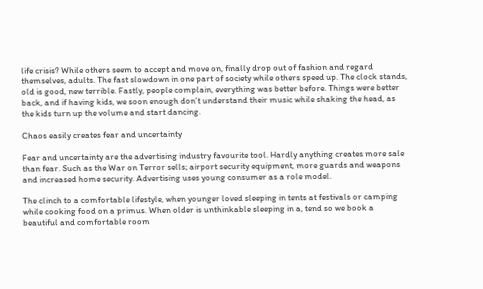life crisis? While others seem to accept and move on, finally drop out of fashion and regard themselves, adults. The fast slowdown in one part of society while others speed up. The clock stands, old is good, new terrible. Fastly, people complain, everything was better before. Things were better back, and if having kids, we soon enough don’t understand their music while shaking the head, as the kids turn up the volume and start dancing.

Chaos easily creates fear and uncertainty

Fear and uncertainty are the advertising industry favourite tool. Hardly anything creates more sale than fear. Such as the War on Terror sells; airport security equipment, more guards and weapons and increased home security. Advertising uses young consumer as a role model.

The clinch to a comfortable lifestyle, when younger loved sleeping in tents at festivals or camping while cooking food on a primus. When older is unthinkable sleeping in a, tend so we book a beautiful and comfortable room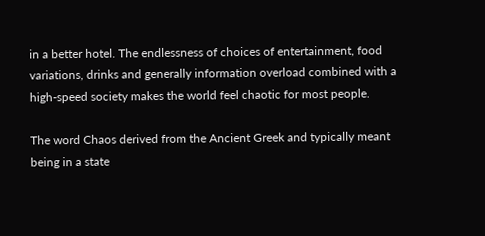in a better hotel. The endlessness of choices of entertainment, food variations, drinks and generally information overload combined with a high-speed society makes the world feel chaotic for most people.

The word Chaos derived from the Ancient Greek and typically meant being in a state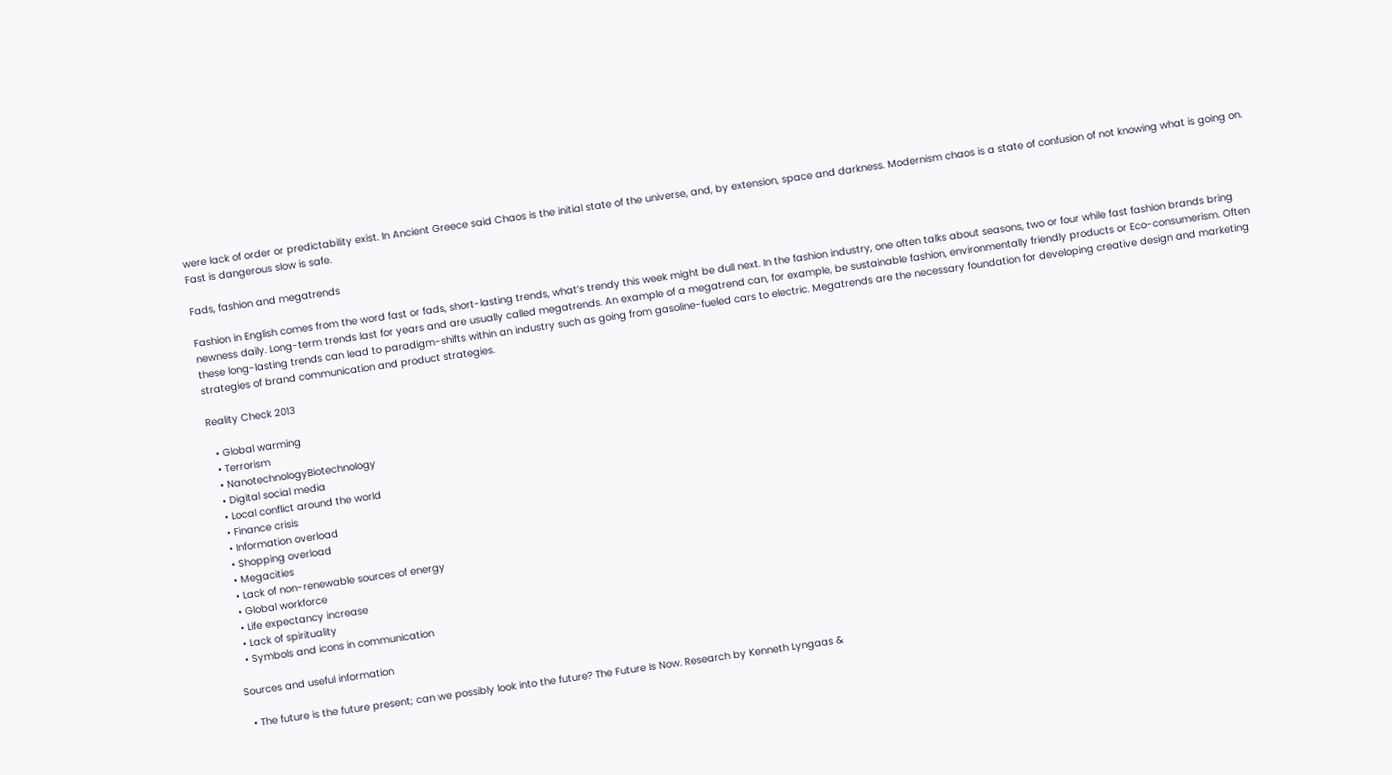were lack of order or predictability exist. In Ancient Greece said Chaos is the initial state of the universe, and, by extension, space and darkness. Modernism chaos is a state of confusion of not knowing what is going on. Fast is dangerous slow is safe.

Fads, fashion and megatrends

Fashion in English comes from the word fast or fads, short-lasting trends, what’s trendy this week might be dull next. In the fashion industry, one often talks about seasons, two or four while fast fashion brands bring newness daily. Long-term trends last for years and are usually called megatrends. An example of a megatrend can, for example, be sustainable fashion, environmentally friendly products or Eco-consumerism. Often these long-lasting trends can lead to paradigm-shifts within an industry such as going from gasoline-fueled cars to electric. Megatrends are the necessary foundation for developing creative design and marketing strategies of brand communication and product strategies.

Reality Check 2013

  • Global warming
  • Terrorism
  • NanotechnologyBiotechnology
  • Digital social media
  • Local conflict around the world
  • Finance crisis
  • Information overload
  • Shopping overload
  • Megacities
  • Lack of non-renewable sources of energy
  • Global workforce
  • Life expectancy increase
  • Lack of spirituality
  • Symbols and icons in communication

Sources and useful information

  • The future is the future present; can we possibly look into the future? The Future Is Now. Research by Kenneth Lyngaas &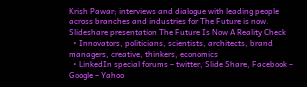Krish Pawar; interviews and dialogue with leading people across branches and industries for The Future is now. Slideshare presentation The Future Is Now A Reality Check
  • Innovators, politicians, scientists, architects, brand managers, creative, thinkers, economics
  • LinkedIn special forums – twitter, Slide Share, Facebook – Google – Yahoo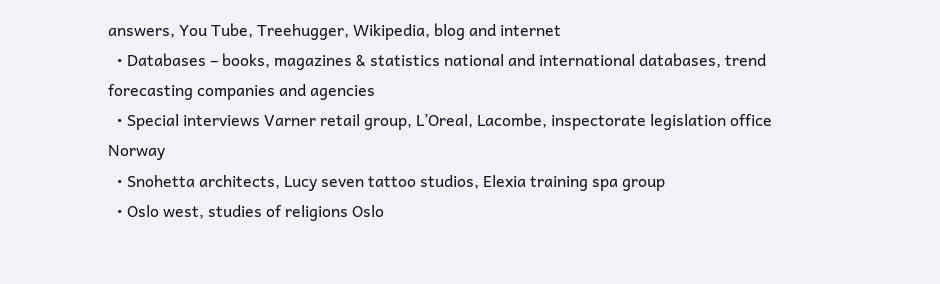answers, You Tube, Treehugger, Wikipedia, blog and internet
  • Databases – books, magazines & statistics national and international databases, trend forecasting companies and agencies
  • Special interviews Varner retail group, L’Oreal, Lacombe, inspectorate legislation office Norway
  • Snohetta architects, Lucy seven tattoo studios, Elexia training spa group
  • Oslo west, studies of religions Oslo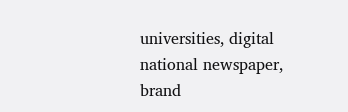universities, digital national newspaper, brand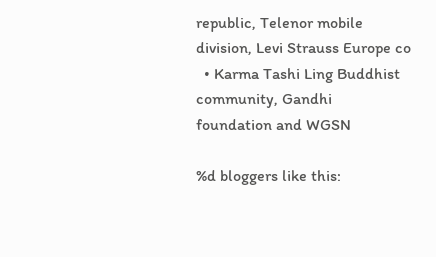republic, Telenor mobile division, Levi Strauss Europe co
  • Karma Tashi Ling Buddhist community, Gandhi foundation and WGSN

%d bloggers like this: